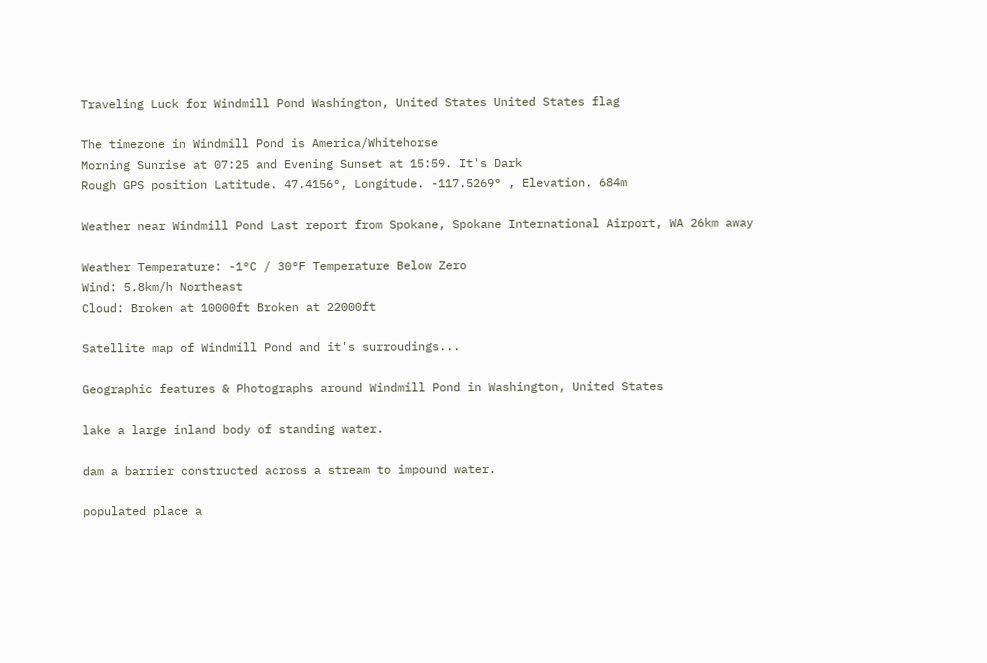Traveling Luck for Windmill Pond Washington, United States United States flag

The timezone in Windmill Pond is America/Whitehorse
Morning Sunrise at 07:25 and Evening Sunset at 15:59. It's Dark
Rough GPS position Latitude. 47.4156°, Longitude. -117.5269° , Elevation. 684m

Weather near Windmill Pond Last report from Spokane, Spokane International Airport, WA 26km away

Weather Temperature: -1°C / 30°F Temperature Below Zero
Wind: 5.8km/h Northeast
Cloud: Broken at 10000ft Broken at 22000ft

Satellite map of Windmill Pond and it's surroudings...

Geographic features & Photographs around Windmill Pond in Washington, United States

lake a large inland body of standing water.

dam a barrier constructed across a stream to impound water.

populated place a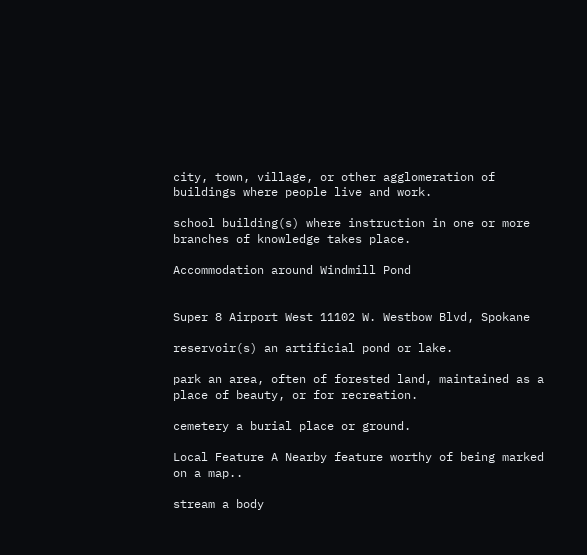city, town, village, or other agglomeration of buildings where people live and work.

school building(s) where instruction in one or more branches of knowledge takes place.

Accommodation around Windmill Pond


Super 8 Airport West 11102 W. Westbow Blvd, Spokane

reservoir(s) an artificial pond or lake.

park an area, often of forested land, maintained as a place of beauty, or for recreation.

cemetery a burial place or ground.

Local Feature A Nearby feature worthy of being marked on a map..

stream a body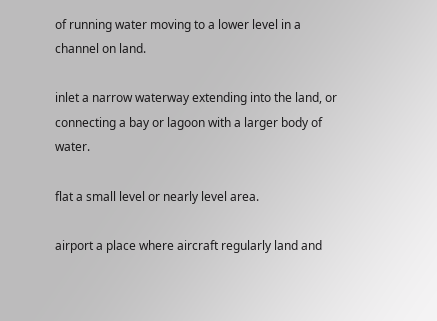of running water moving to a lower level in a channel on land.

inlet a narrow waterway extending into the land, or connecting a bay or lagoon with a larger body of water.

flat a small level or nearly level area.

airport a place where aircraft regularly land and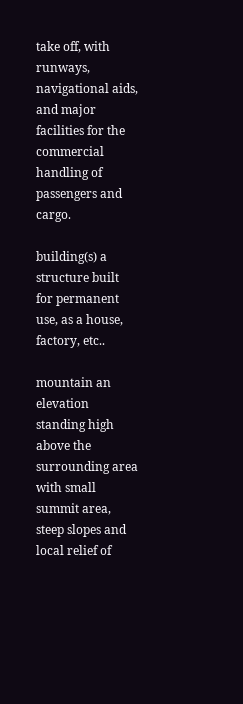take off, with runways, navigational aids, and major facilities for the commercial handling of passengers and cargo.

building(s) a structure built for permanent use, as a house, factory, etc..

mountain an elevation standing high above the surrounding area with small summit area, steep slopes and local relief of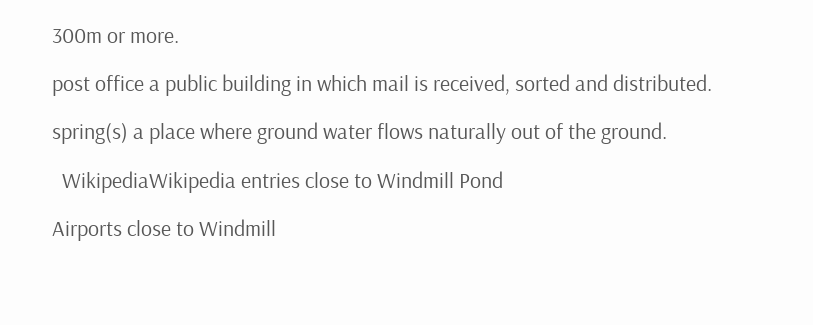300m or more.

post office a public building in which mail is received, sorted and distributed.

spring(s) a place where ground water flows naturally out of the ground.

  WikipediaWikipedia entries close to Windmill Pond

Airports close to Windmill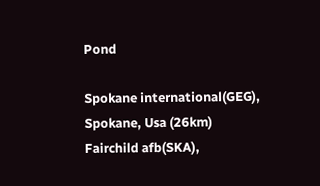Pond

Spokane international(GEG), Spokane, Usa (26km)
Fairchild afb(SKA),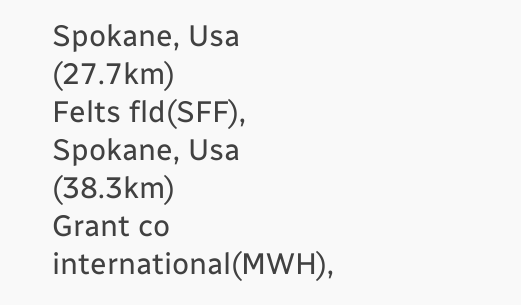Spokane, Usa (27.7km)
Felts fld(SFF), Spokane, Usa (38.3km)
Grant co international(MWH),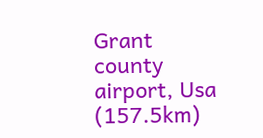Grant county airport, Usa (157.5km)